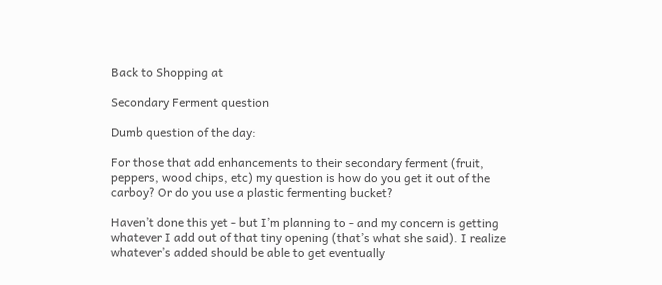Back to Shopping at

Secondary Ferment question

Dumb question of the day:

For those that add enhancements to their secondary ferment (fruit, peppers, wood chips, etc) my question is how do you get it out of the carboy? Or do you use a plastic fermenting bucket?

Haven’t done this yet - but I’m planning to - and my concern is getting whatever I add out of that tiny opening (that’s what she said). I realize whatever’s added should be able to get eventually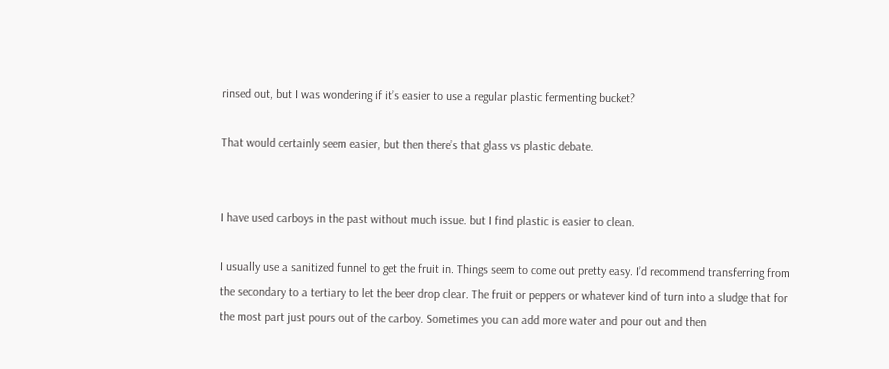rinsed out, but I was wondering if it’s easier to use a regular plastic fermenting bucket?

That would certainly seem easier, but then there’s that glass vs plastic debate.


I have used carboys in the past without much issue. but I find plastic is easier to clean.

I usually use a sanitized funnel to get the fruit in. Things seem to come out pretty easy. I’d recommend transferring from the secondary to a tertiary to let the beer drop clear. The fruit or peppers or whatever kind of turn into a sludge that for the most part just pours out of the carboy. Sometimes you can add more water and pour out and then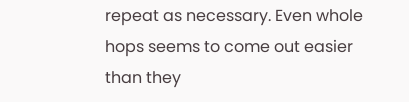repeat as necessary. Even whole hops seems to come out easier than they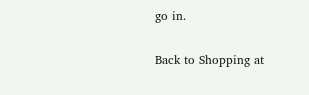go in.

Back to Shopping at